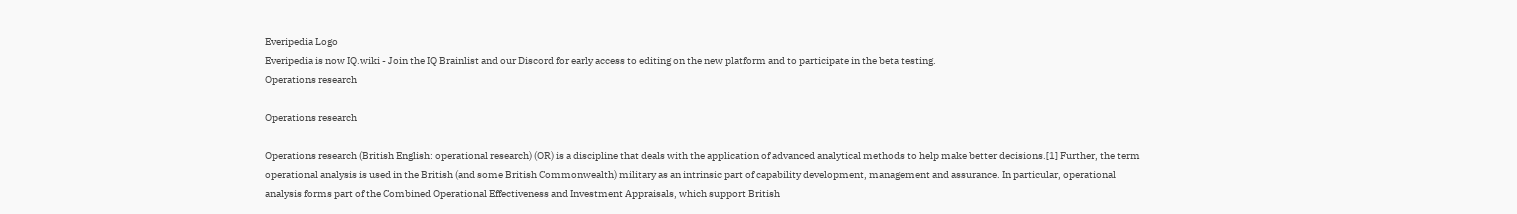Everipedia Logo
Everipedia is now IQ.wiki - Join the IQ Brainlist and our Discord for early access to editing on the new platform and to participate in the beta testing.
Operations research

Operations research

Operations research (British English: operational research) (OR) is a discipline that deals with the application of advanced analytical methods to help make better decisions.[1] Further, the term operational analysis is used in the British (and some British Commonwealth) military as an intrinsic part of capability development, management and assurance. In particular, operational analysis forms part of the Combined Operational Effectiveness and Investment Appraisals, which support British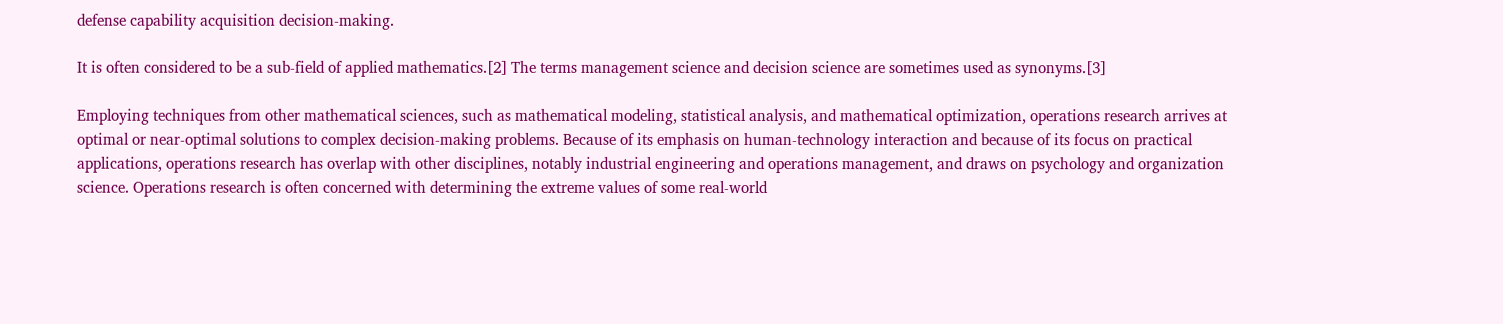defense capability acquisition decision-making.

It is often considered to be a sub-field of applied mathematics.[2] The terms management science and decision science are sometimes used as synonyms.[3]

Employing techniques from other mathematical sciences, such as mathematical modeling, statistical analysis, and mathematical optimization, operations research arrives at optimal or near-optimal solutions to complex decision-making problems. Because of its emphasis on human-technology interaction and because of its focus on practical applications, operations research has overlap with other disciplines, notably industrial engineering and operations management, and draws on psychology and organization science. Operations research is often concerned with determining the extreme values of some real-world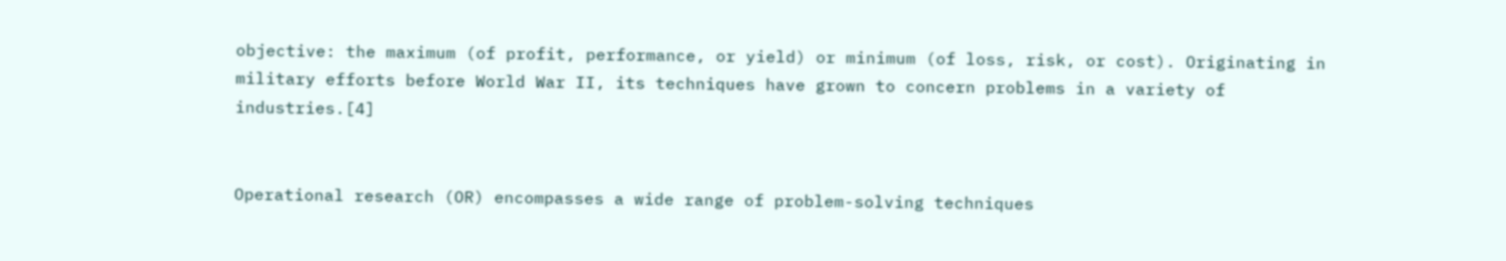objective: the maximum (of profit, performance, or yield) or minimum (of loss, risk, or cost). Originating in military efforts before World War II, its techniques have grown to concern problems in a variety of industries.[4]


Operational research (OR) encompasses a wide range of problem-solving techniques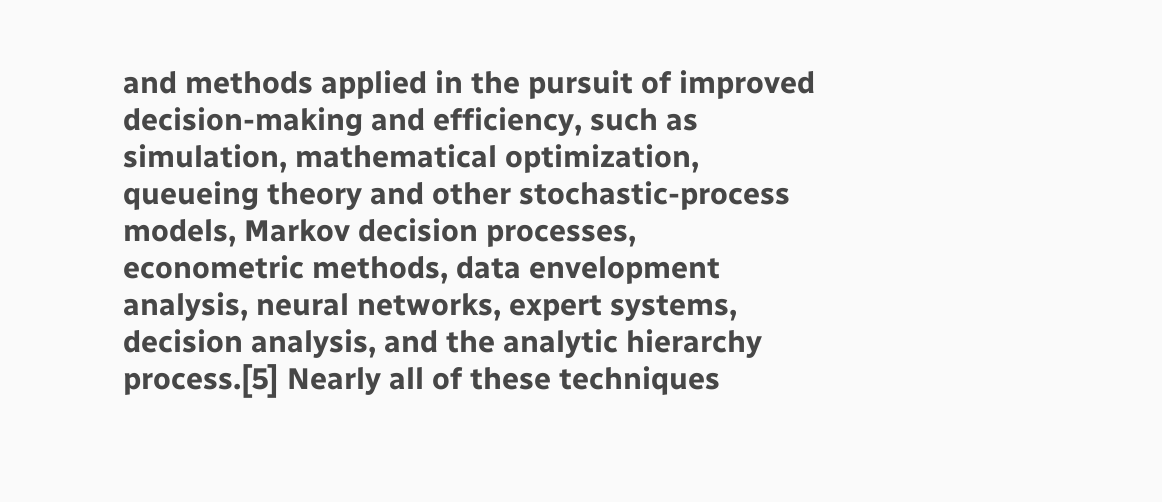and methods applied in the pursuit of improved decision-making and efficiency, such as simulation, mathematical optimization, queueing theory and other stochastic-process models, Markov decision processes, econometric methods, data envelopment analysis, neural networks, expert systems, decision analysis, and the analytic hierarchy process.[5] Nearly all of these techniques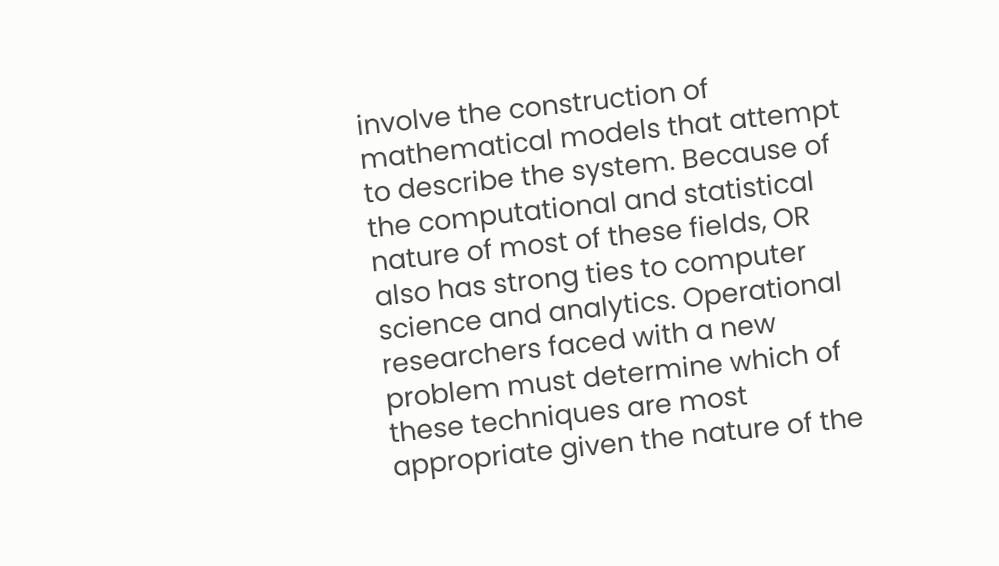involve the construction of mathematical models that attempt to describe the system. Because of the computational and statistical nature of most of these fields, OR also has strong ties to computer science and analytics. Operational researchers faced with a new problem must determine which of these techniques are most appropriate given the nature of the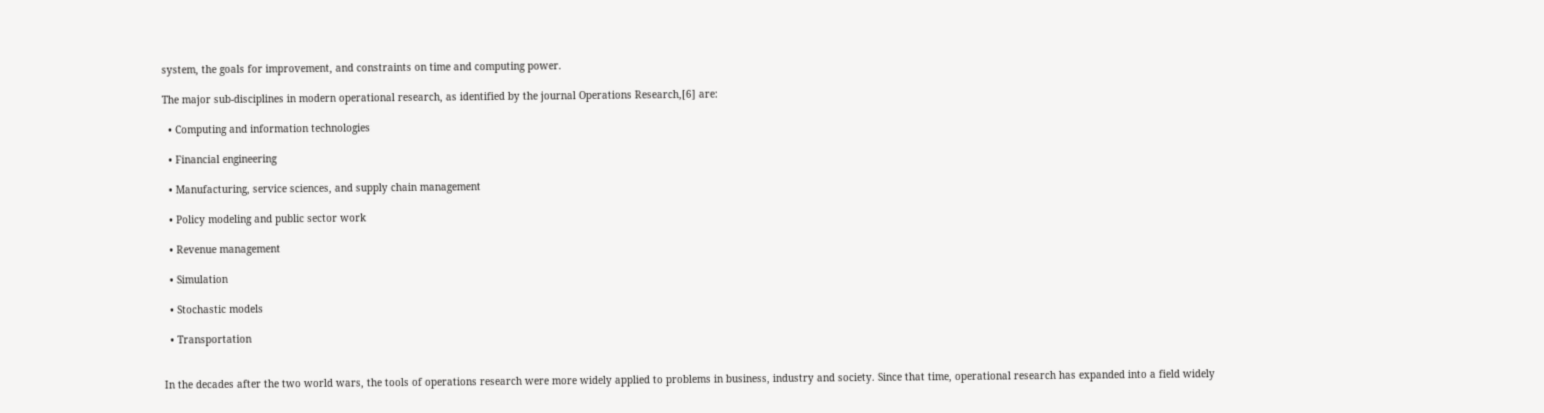system, the goals for improvement, and constraints on time and computing power.

The major sub-disciplines in modern operational research, as identified by the journal Operations Research,[6] are:

  • Computing and information technologies

  • Financial engineering

  • Manufacturing, service sciences, and supply chain management

  • Policy modeling and public sector work

  • Revenue management

  • Simulation

  • Stochastic models

  • Transportation


In the decades after the two world wars, the tools of operations research were more widely applied to problems in business, industry and society. Since that time, operational research has expanded into a field widely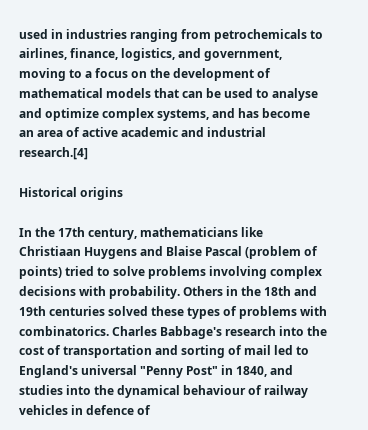used in industries ranging from petrochemicals to airlines, finance, logistics, and government, moving to a focus on the development of mathematical models that can be used to analyse and optimize complex systems, and has become an area of active academic and industrial research.[4]

Historical origins

In the 17th century, mathematicians like Christiaan Huygens and Blaise Pascal (problem of points) tried to solve problems involving complex decisions with probability. Others in the 18th and 19th centuries solved these types of problems with combinatorics. Charles Babbage's research into the cost of transportation and sorting of mail led to England's universal "Penny Post" in 1840, and studies into the dynamical behaviour of railway vehicles in defence of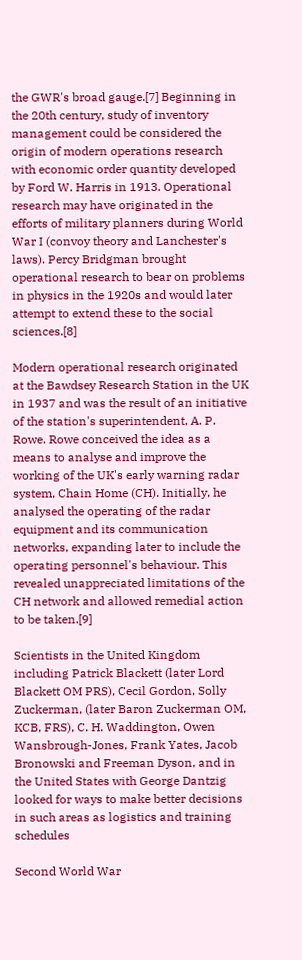the GWR's broad gauge.[7] Beginning in the 20th century, study of inventory management could be considered the origin of modern operations research with economic order quantity developed by Ford W. Harris in 1913. Operational research may have originated in the efforts of military planners during World War I (convoy theory and Lanchester's laws). Percy Bridgman brought operational research to bear on problems in physics in the 1920s and would later attempt to extend these to the social sciences.[8]

Modern operational research originated at the Bawdsey Research Station in the UK in 1937 and was the result of an initiative of the station's superintendent, A. P. Rowe. Rowe conceived the idea as a means to analyse and improve the working of the UK's early warning radar system, Chain Home (CH). Initially, he analysed the operating of the radar equipment and its communication networks, expanding later to include the operating personnel's behaviour. This revealed unappreciated limitations of the CH network and allowed remedial action to be taken.[9]

Scientists in the United Kingdom including Patrick Blackett (later Lord Blackett OM PRS), Cecil Gordon, Solly Zuckerman, (later Baron Zuckerman OM, KCB, FRS), C. H. Waddington, Owen Wansbrough-Jones, Frank Yates, Jacob Bronowski and Freeman Dyson, and in the United States with George Dantzig looked for ways to make better decisions in such areas as logistics and training schedules

Second World War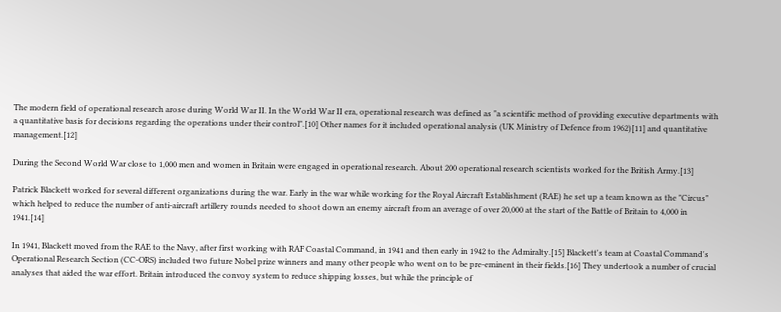The modern field of operational research arose during World War II. In the World War II era, operational research was defined as "a scientific method of providing executive departments with a quantitative basis for decisions regarding the operations under their control".[10] Other names for it included operational analysis (UK Ministry of Defence from 1962)[11] and quantitative management.[12]

During the Second World War close to 1,000 men and women in Britain were engaged in operational research. About 200 operational research scientists worked for the British Army.[13]

Patrick Blackett worked for several different organizations during the war. Early in the war while working for the Royal Aircraft Establishment (RAE) he set up a team known as the "Circus" which helped to reduce the number of anti-aircraft artillery rounds needed to shoot down an enemy aircraft from an average of over 20,000 at the start of the Battle of Britain to 4,000 in 1941.[14]

In 1941, Blackett moved from the RAE to the Navy, after first working with RAF Coastal Command, in 1941 and then early in 1942 to the Admiralty.[15] Blackett's team at Coastal Command's Operational Research Section (CC-ORS) included two future Nobel prize winners and many other people who went on to be pre-eminent in their fields.[16] They undertook a number of crucial analyses that aided the war effort. Britain introduced the convoy system to reduce shipping losses, but while the principle of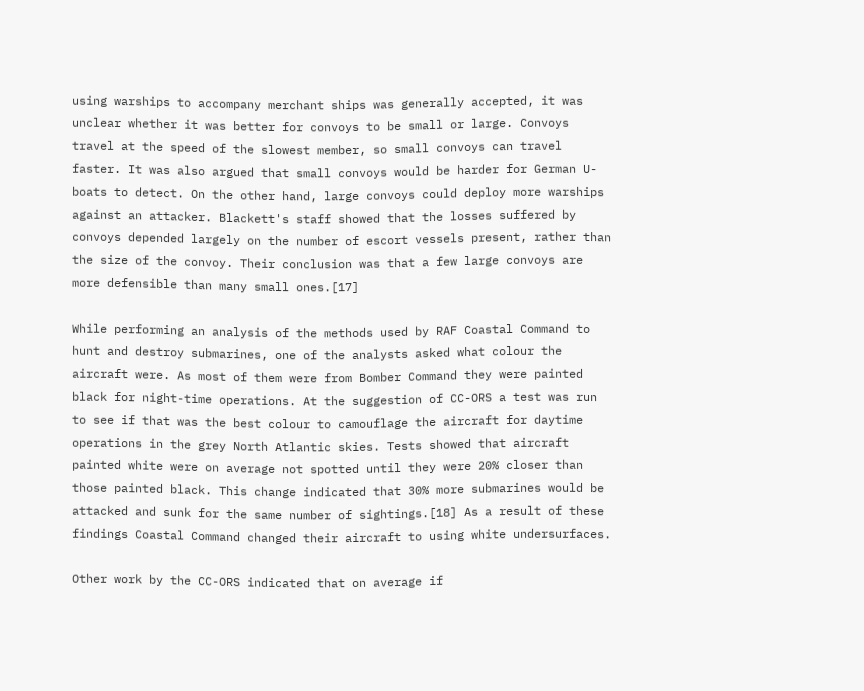using warships to accompany merchant ships was generally accepted, it was unclear whether it was better for convoys to be small or large. Convoys travel at the speed of the slowest member, so small convoys can travel faster. It was also argued that small convoys would be harder for German U-boats to detect. On the other hand, large convoys could deploy more warships against an attacker. Blackett's staff showed that the losses suffered by convoys depended largely on the number of escort vessels present, rather than the size of the convoy. Their conclusion was that a few large convoys are more defensible than many small ones.[17]

While performing an analysis of the methods used by RAF Coastal Command to hunt and destroy submarines, one of the analysts asked what colour the aircraft were. As most of them were from Bomber Command they were painted black for night-time operations. At the suggestion of CC-ORS a test was run to see if that was the best colour to camouflage the aircraft for daytime operations in the grey North Atlantic skies. Tests showed that aircraft painted white were on average not spotted until they were 20% closer than those painted black. This change indicated that 30% more submarines would be attacked and sunk for the same number of sightings.[18] As a result of these findings Coastal Command changed their aircraft to using white undersurfaces.

Other work by the CC-ORS indicated that on average if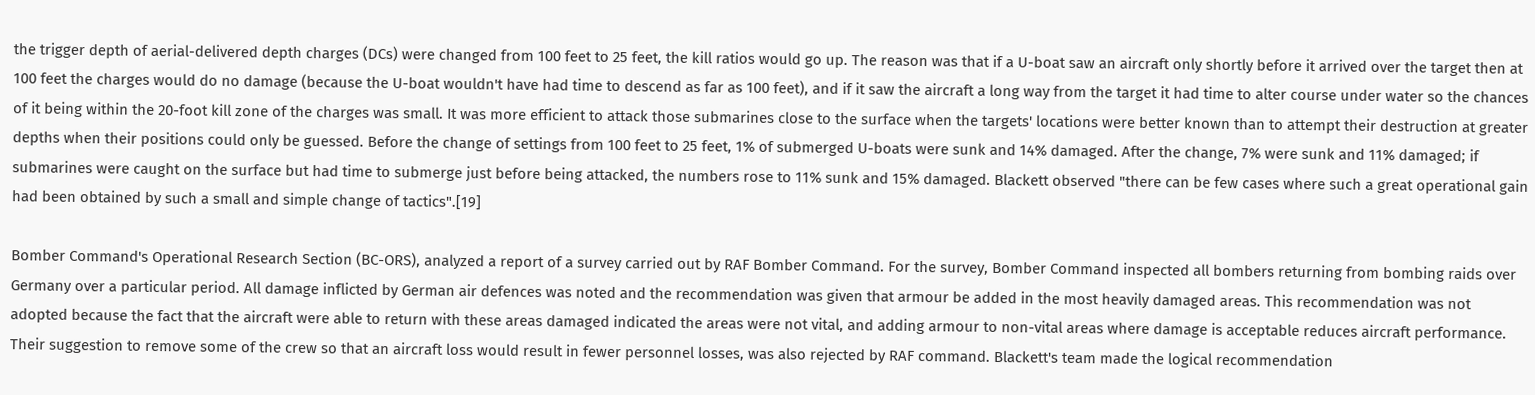the trigger depth of aerial-delivered depth charges (DCs) were changed from 100 feet to 25 feet, the kill ratios would go up. The reason was that if a U-boat saw an aircraft only shortly before it arrived over the target then at 100 feet the charges would do no damage (because the U-boat wouldn't have had time to descend as far as 100 feet), and if it saw the aircraft a long way from the target it had time to alter course under water so the chances of it being within the 20-foot kill zone of the charges was small. It was more efficient to attack those submarines close to the surface when the targets' locations were better known than to attempt their destruction at greater depths when their positions could only be guessed. Before the change of settings from 100 feet to 25 feet, 1% of submerged U-boats were sunk and 14% damaged. After the change, 7% were sunk and 11% damaged; if submarines were caught on the surface but had time to submerge just before being attacked, the numbers rose to 11% sunk and 15% damaged. Blackett observed "there can be few cases where such a great operational gain had been obtained by such a small and simple change of tactics".[19]

Bomber Command's Operational Research Section (BC-ORS), analyzed a report of a survey carried out by RAF Bomber Command. For the survey, Bomber Command inspected all bombers returning from bombing raids over Germany over a particular period. All damage inflicted by German air defences was noted and the recommendation was given that armour be added in the most heavily damaged areas. This recommendation was not adopted because the fact that the aircraft were able to return with these areas damaged indicated the areas were not vital, and adding armour to non-vital areas where damage is acceptable reduces aircraft performance. Their suggestion to remove some of the crew so that an aircraft loss would result in fewer personnel losses, was also rejected by RAF command. Blackett's team made the logical recommendation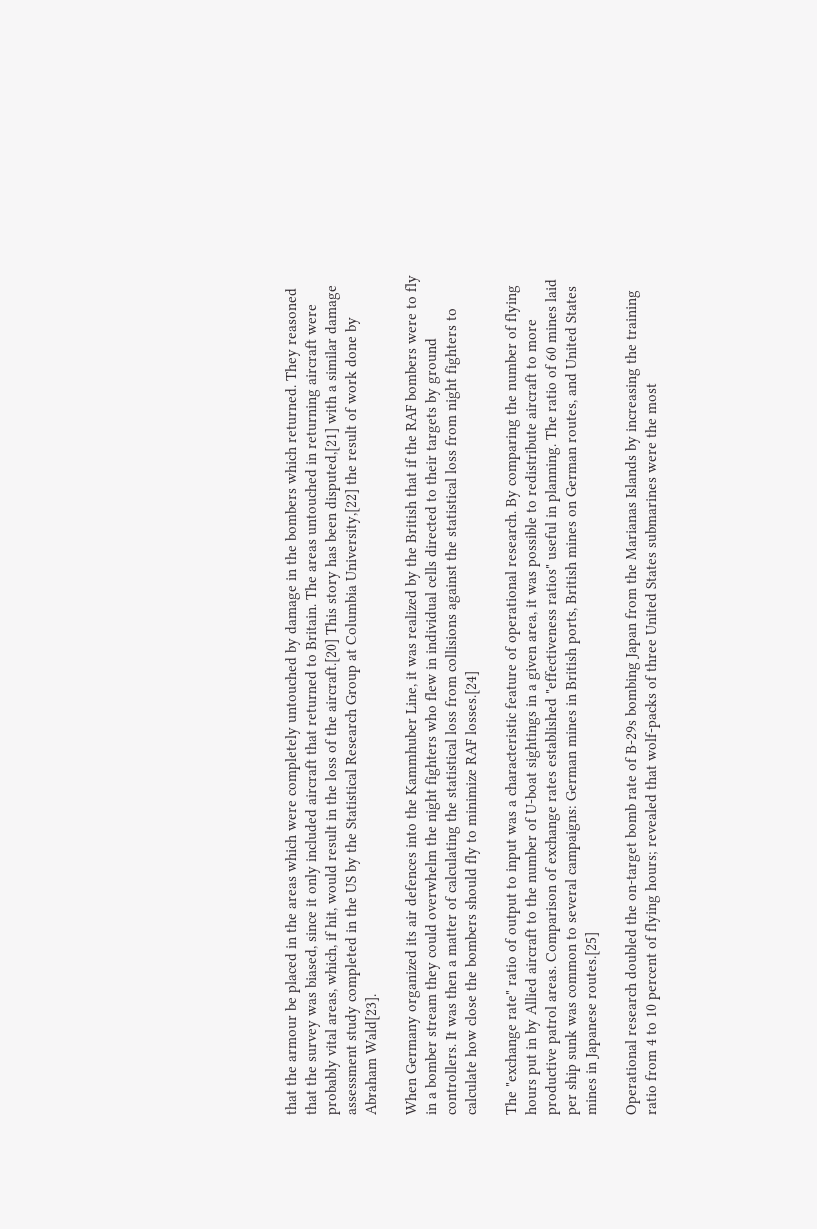that the armour be placed in the areas which were completely untouched by damage in the bombers which returned. They reasoned that the survey was biased, since it only included aircraft that returned to Britain. The areas untouched in returning aircraft were probably vital areas, which, if hit, would result in the loss of the aircraft.[20] This story has been disputed,[21] with a similar damage assessment study completed in the US by the Statistical Research Group at Columbia University,[22] the result of work done by Abraham Wald[23].

When Germany organized its air defences into the Kammhuber Line, it was realized by the British that if the RAF bombers were to fly in a bomber stream they could overwhelm the night fighters who flew in individual cells directed to their targets by ground controllers. It was then a matter of calculating the statistical loss from collisions against the statistical loss from night fighters to calculate how close the bombers should fly to minimize RAF losses.[24]

The "exchange rate" ratio of output to input was a characteristic feature of operational research. By comparing the number of flying hours put in by Allied aircraft to the number of U-boat sightings in a given area, it was possible to redistribute aircraft to more productive patrol areas. Comparison of exchange rates established "effectiveness ratios" useful in planning. The ratio of 60 mines laid per ship sunk was common to several campaigns: German mines in British ports, British mines on German routes, and United States mines in Japanese routes.[25]

Operational research doubled the on-target bomb rate of B-29s bombing Japan from the Marianas Islands by increasing the training ratio from 4 to 10 percent of flying hours; revealed that wolf-packs of three United States submarines were the most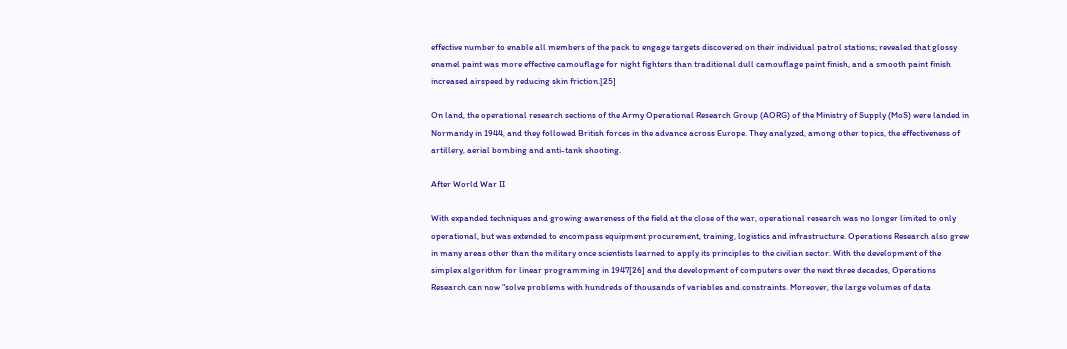effective number to enable all members of the pack to engage targets discovered on their individual patrol stations; revealed that glossy enamel paint was more effective camouflage for night fighters than traditional dull camouflage paint finish, and a smooth paint finish increased airspeed by reducing skin friction.[25]

On land, the operational research sections of the Army Operational Research Group (AORG) of the Ministry of Supply (MoS) were landed in Normandy in 1944, and they followed British forces in the advance across Europe. They analyzed, among other topics, the effectiveness of artillery, aerial bombing and anti-tank shooting.

After World War II

With expanded techniques and growing awareness of the field at the close of the war, operational research was no longer limited to only operational, but was extended to encompass equipment procurement, training, logistics and infrastructure. Operations Research also grew in many areas other than the military once scientists learned to apply its principles to the civilian sector. With the development of the simplex algorithm for linear programming in 1947[26] and the development of computers over the next three decades, Operations Research can now "solve problems with hundreds of thousands of variables and constraints. Moreover, the large volumes of data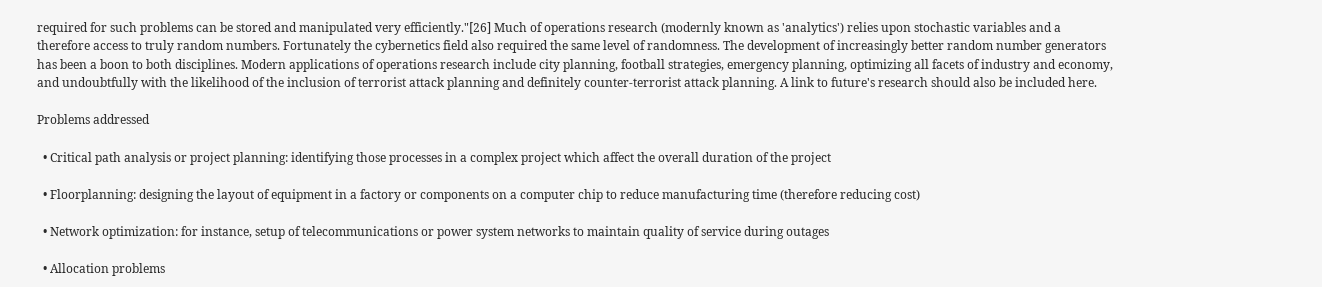required for such problems can be stored and manipulated very efficiently."[26] Much of operations research (modernly known as 'analytics') relies upon stochastic variables and a therefore access to truly random numbers. Fortunately the cybernetics field also required the same level of randomness. The development of increasingly better random number generators has been a boon to both disciplines. Modern applications of operations research include city planning, football strategies, emergency planning, optimizing all facets of industry and economy, and undoubtfully with the likelihood of the inclusion of terrorist attack planning and definitely counter-terrorist attack planning. A link to future's research should also be included here.

Problems addressed

  • Critical path analysis or project planning: identifying those processes in a complex project which affect the overall duration of the project

  • Floorplanning: designing the layout of equipment in a factory or components on a computer chip to reduce manufacturing time (therefore reducing cost)

  • Network optimization: for instance, setup of telecommunications or power system networks to maintain quality of service during outages

  • Allocation problems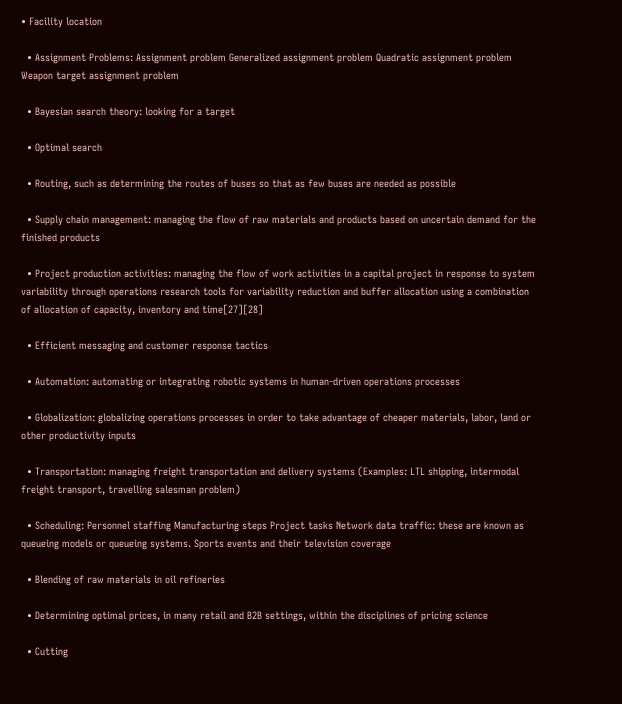• Facility location

  • Assignment Problems: Assignment problem Generalized assignment problem Quadratic assignment problem Weapon target assignment problem

  • Bayesian search theory: looking for a target

  • Optimal search

  • Routing, such as determining the routes of buses so that as few buses are needed as possible

  • Supply chain management: managing the flow of raw materials and products based on uncertain demand for the finished products

  • Project production activities: managing the flow of work activities in a capital project in response to system variability through operations research tools for variability reduction and buffer allocation using a combination of allocation of capacity, inventory and time[27][28]

  • Efficient messaging and customer response tactics

  • Automation: automating or integrating robotic systems in human-driven operations processes

  • Globalization: globalizing operations processes in order to take advantage of cheaper materials, labor, land or other productivity inputs

  • Transportation: managing freight transportation and delivery systems (Examples: LTL shipping, intermodal freight transport, travelling salesman problem)

  • Scheduling: Personnel staffing Manufacturing steps Project tasks Network data traffic: these are known as queueing models or queueing systems. Sports events and their television coverage

  • Blending of raw materials in oil refineries

  • Determining optimal prices, in many retail and B2B settings, within the disciplines of pricing science

  • Cutting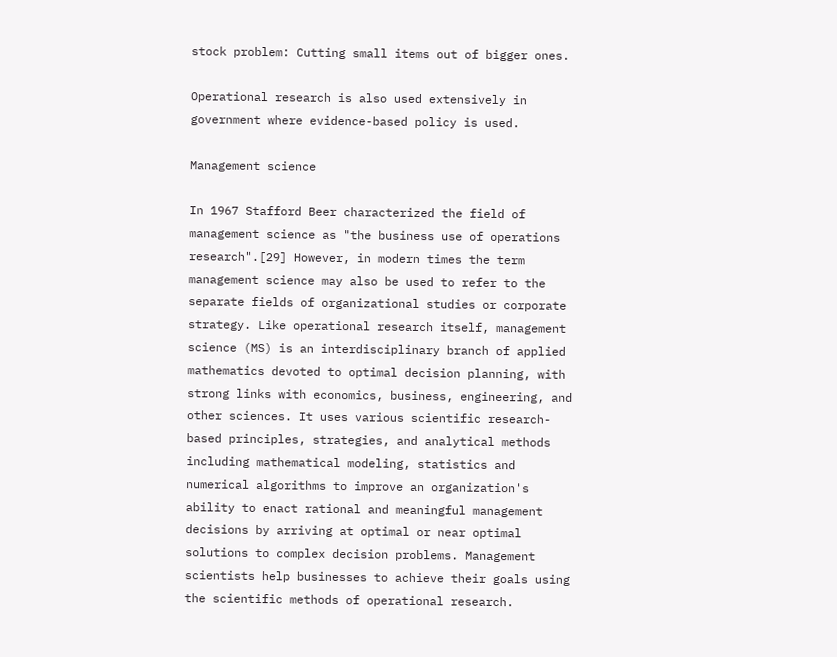stock problem: Cutting small items out of bigger ones.

Operational research is also used extensively in government where evidence-based policy is used.

Management science

In 1967 Stafford Beer characterized the field of management science as "the business use of operations research".[29] However, in modern times the term management science may also be used to refer to the separate fields of organizational studies or corporate strategy. Like operational research itself, management science (MS) is an interdisciplinary branch of applied mathematics devoted to optimal decision planning, with strong links with economics, business, engineering, and other sciences. It uses various scientific research-based principles, strategies, and analytical methods including mathematical modeling, statistics and numerical algorithms to improve an organization's ability to enact rational and meaningful management decisions by arriving at optimal or near optimal solutions to complex decision problems. Management scientists help businesses to achieve their goals using the scientific methods of operational research.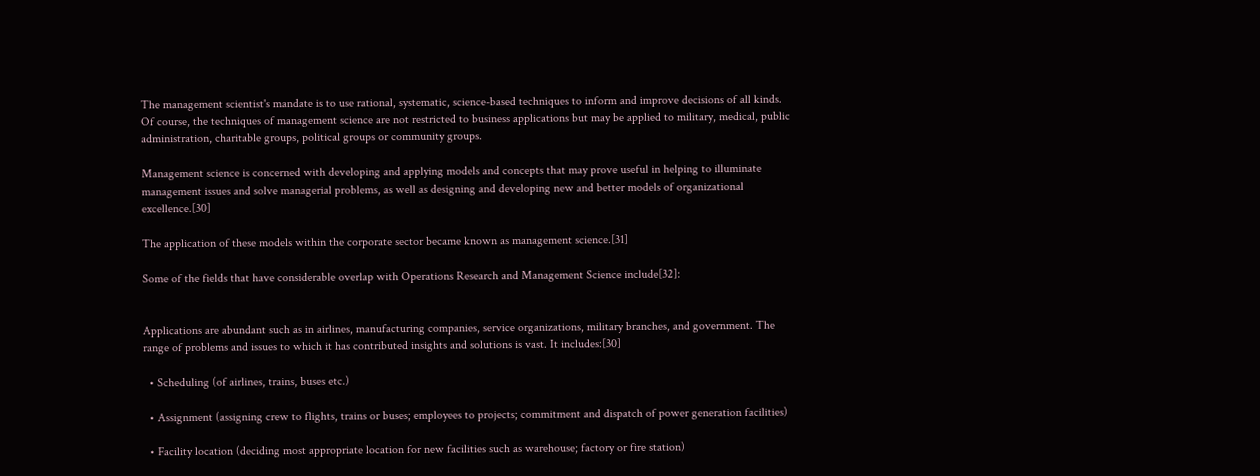The management scientist's mandate is to use rational, systematic, science-based techniques to inform and improve decisions of all kinds. Of course, the techniques of management science are not restricted to business applications but may be applied to military, medical, public administration, charitable groups, political groups or community groups.

Management science is concerned with developing and applying models and concepts that may prove useful in helping to illuminate management issues and solve managerial problems, as well as designing and developing new and better models of organizational excellence.[30]

The application of these models within the corporate sector became known as management science.[31]

Some of the fields that have considerable overlap with Operations Research and Management Science include[32]:


Applications are abundant such as in airlines, manufacturing companies, service organizations, military branches, and government. The range of problems and issues to which it has contributed insights and solutions is vast. It includes:[30]

  • Scheduling (of airlines, trains, buses etc.)

  • Assignment (assigning crew to flights, trains or buses; employees to projects; commitment and dispatch of power generation facilities)

  • Facility location (deciding most appropriate location for new facilities such as warehouse; factory or fire station)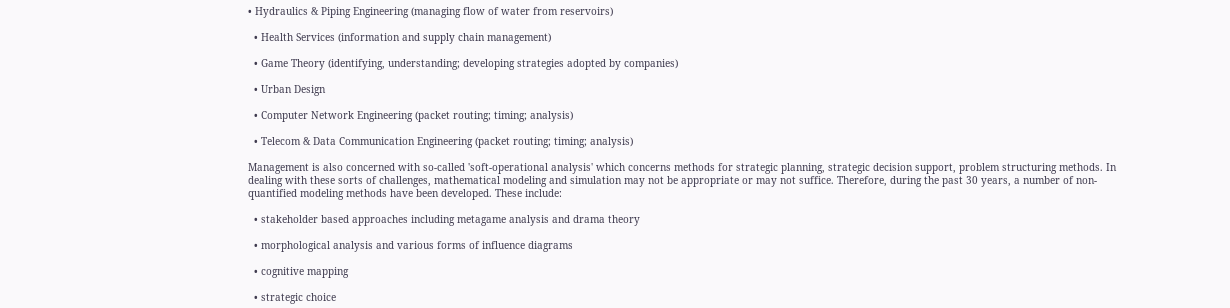• Hydraulics & Piping Engineering (managing flow of water from reservoirs)

  • Health Services (information and supply chain management)

  • Game Theory (identifying, understanding; developing strategies adopted by companies)

  • Urban Design

  • Computer Network Engineering (packet routing; timing; analysis)

  • Telecom & Data Communication Engineering (packet routing; timing; analysis)

Management is also concerned with so-called 'soft-operational analysis' which concerns methods for strategic planning, strategic decision support, problem structuring methods. In dealing with these sorts of challenges, mathematical modeling and simulation may not be appropriate or may not suffice. Therefore, during the past 30 years, a number of non-quantified modeling methods have been developed. These include:

  • stakeholder based approaches including metagame analysis and drama theory

  • morphological analysis and various forms of influence diagrams

  • cognitive mapping

  • strategic choice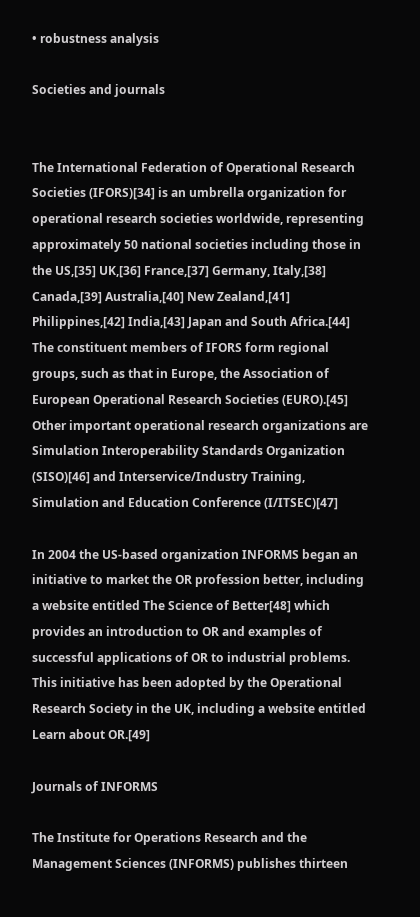• robustness analysis

Societies and journals


The International Federation of Operational Research Societies (IFORS)[34] is an umbrella organization for operational research societies worldwide, representing approximately 50 national societies including those in the US,[35] UK,[36] France,[37] Germany, Italy,[38] Canada,[39] Australia,[40] New Zealand,[41] Philippines,[42] India,[43] Japan and South Africa.[44] The constituent members of IFORS form regional groups, such as that in Europe, the Association of European Operational Research Societies (EURO).[45] Other important operational research organizations are Simulation Interoperability Standards Organization (SISO)[46] and Interservice/Industry Training, Simulation and Education Conference (I/ITSEC)[47]

In 2004 the US-based organization INFORMS began an initiative to market the OR profession better, including a website entitled The Science of Better[48] which provides an introduction to OR and examples of successful applications of OR to industrial problems. This initiative has been adopted by the Operational Research Society in the UK, including a website entitled Learn about OR.[49]

Journals of INFORMS

The Institute for Operations Research and the Management Sciences (INFORMS) publishes thirteen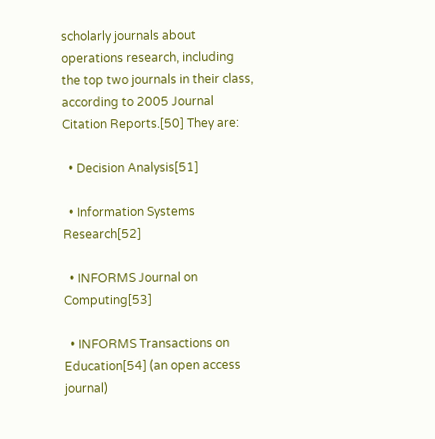scholarly journals about operations research, including the top two journals in their class, according to 2005 Journal Citation Reports.[50] They are:

  • Decision Analysis[51]

  • Information Systems Research[52]

  • INFORMS Journal on Computing[53]

  • INFORMS Transactions on Education[54] (an open access journal)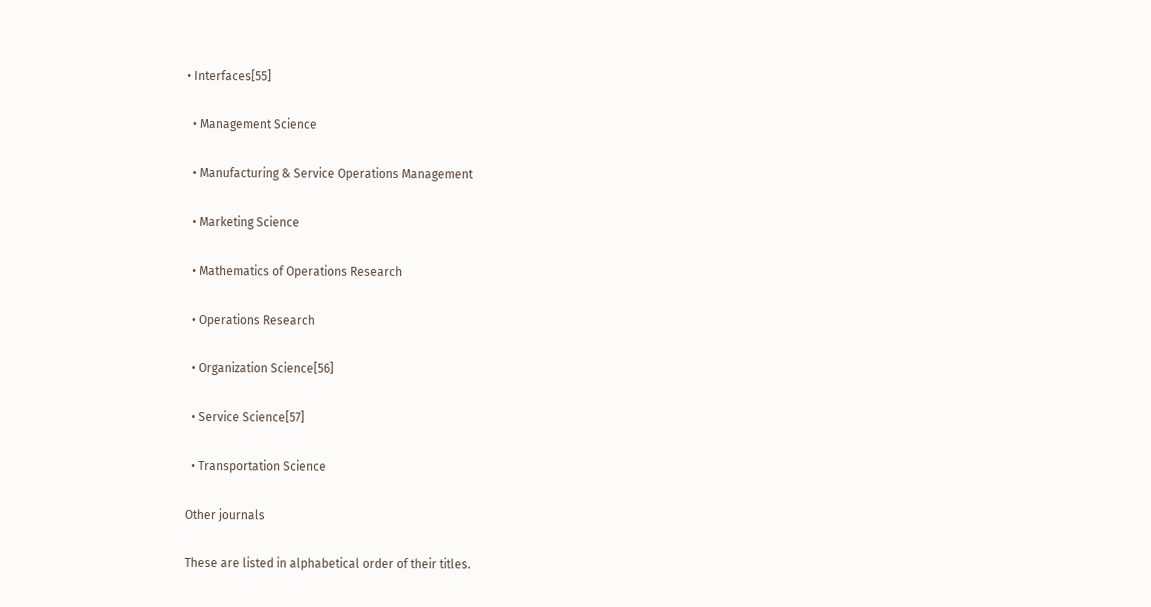• Interfaces[55]

  • Management Science

  • Manufacturing & Service Operations Management

  • Marketing Science

  • Mathematics of Operations Research

  • Operations Research

  • Organization Science[56]

  • Service Science[57]

  • Transportation Science

Other journals

These are listed in alphabetical order of their titles.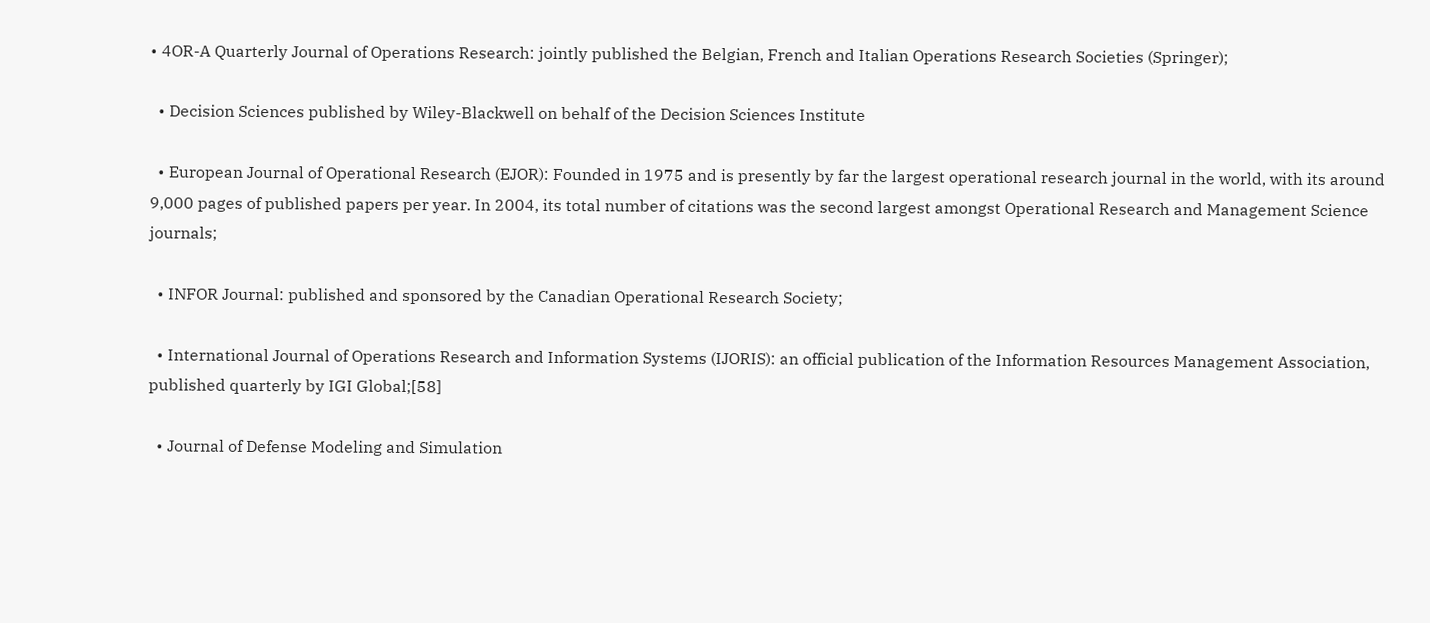• 4OR-A Quarterly Journal of Operations Research: jointly published the Belgian, French and Italian Operations Research Societies (Springer);

  • Decision Sciences published by Wiley-Blackwell on behalf of the Decision Sciences Institute

  • European Journal of Operational Research (EJOR): Founded in 1975 and is presently by far the largest operational research journal in the world, with its around 9,000 pages of published papers per year. In 2004, its total number of citations was the second largest amongst Operational Research and Management Science journals;

  • INFOR Journal: published and sponsored by the Canadian Operational Research Society;

  • International Journal of Operations Research and Information Systems (IJORIS): an official publication of the Information Resources Management Association, published quarterly by IGI Global;[58]

  • Journal of Defense Modeling and Simulation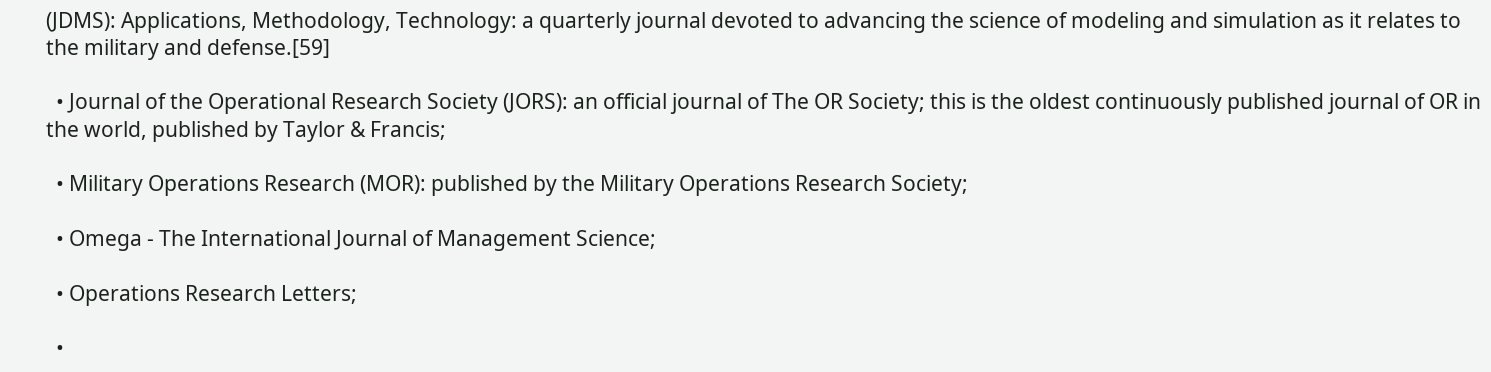(JDMS): Applications, Methodology, Technology: a quarterly journal devoted to advancing the science of modeling and simulation as it relates to the military and defense.[59]

  • Journal of the Operational Research Society (JORS): an official journal of The OR Society; this is the oldest continuously published journal of OR in the world, published by Taylor & Francis;

  • Military Operations Research (MOR): published by the Military Operations Research Society;

  • Omega - The International Journal of Management Science;

  • Operations Research Letters;

  •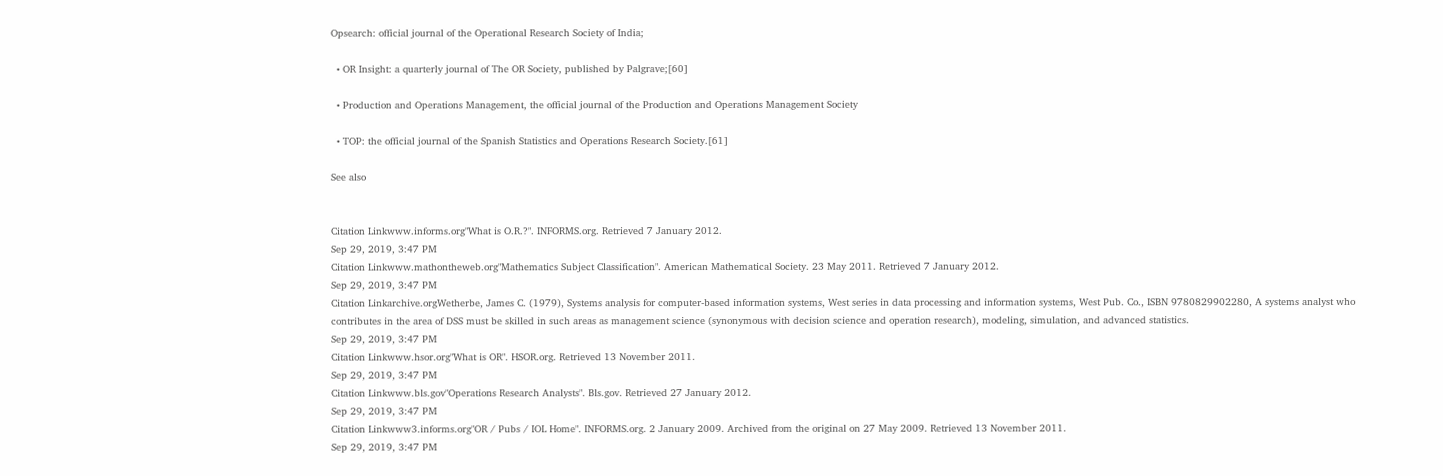Opsearch: official journal of the Operational Research Society of India;

  • OR Insight: a quarterly journal of The OR Society, published by Palgrave;[60]

  • Production and Operations Management, the official journal of the Production and Operations Management Society

  • TOP: the official journal of the Spanish Statistics and Operations Research Society.[61]

See also


Citation Linkwww.informs.org"What is O.R.?". INFORMS.org. Retrieved 7 January 2012.
Sep 29, 2019, 3:47 PM
Citation Linkwww.mathontheweb.org"Mathematics Subject Classification". American Mathematical Society. 23 May 2011. Retrieved 7 January 2012.
Sep 29, 2019, 3:47 PM
Citation Linkarchive.orgWetherbe, James C. (1979), Systems analysis for computer-based information systems, West series in data processing and information systems, West Pub. Co., ISBN 9780829902280, A systems analyst who contributes in the area of DSS must be skilled in such areas as management science (synonymous with decision science and operation research), modeling, simulation, and advanced statistics.
Sep 29, 2019, 3:47 PM
Citation Linkwww.hsor.org"What is OR". HSOR.org. Retrieved 13 November 2011.
Sep 29, 2019, 3:47 PM
Citation Linkwww.bls.gov"Operations Research Analysts". Bls.gov. Retrieved 27 January 2012.
Sep 29, 2019, 3:47 PM
Citation Linkwww3.informs.org"OR / Pubs / IOL Home". INFORMS.org. 2 January 2009. Archived from the original on 27 May 2009. Retrieved 13 November 2011.
Sep 29, 2019, 3:47 PM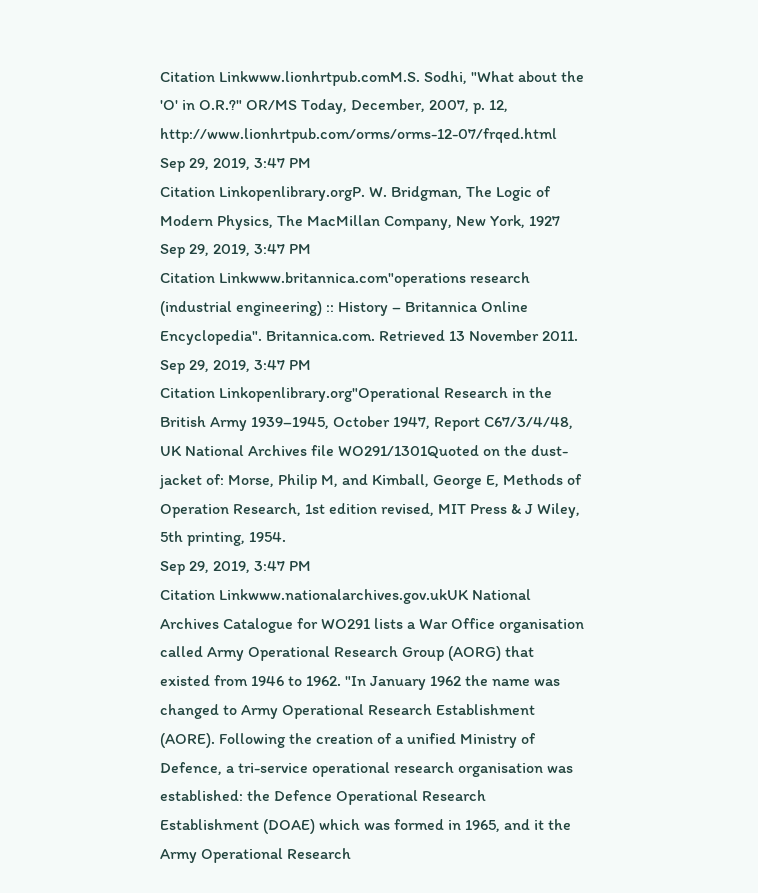Citation Linkwww.lionhrtpub.comM.S. Sodhi, "What about the 'O' in O.R.?" OR/MS Today, December, 2007, p. 12, http://www.lionhrtpub.com/orms/orms-12-07/frqed.html
Sep 29, 2019, 3:47 PM
Citation Linkopenlibrary.orgP. W. Bridgman, The Logic of Modern Physics, The MacMillan Company, New York, 1927
Sep 29, 2019, 3:47 PM
Citation Linkwww.britannica.com"operations research (industrial engineering) :: History – Britannica Online Encyclopedia". Britannica.com. Retrieved 13 November 2011.
Sep 29, 2019, 3:47 PM
Citation Linkopenlibrary.org"Operational Research in the British Army 1939–1945, October 1947, Report C67/3/4/48, UK National Archives file WO291/1301Quoted on the dust-jacket of: Morse, Philip M, and Kimball, George E, Methods of Operation Research, 1st edition revised, MIT Press & J Wiley, 5th printing, 1954.
Sep 29, 2019, 3:47 PM
Citation Linkwww.nationalarchives.gov.ukUK National Archives Catalogue for WO291 lists a War Office organisation called Army Operational Research Group (AORG) that existed from 1946 to 1962. "In January 1962 the name was changed to Army Operational Research Establishment (AORE). Following the creation of a unified Ministry of Defence, a tri-service operational research organisation was established: the Defence Operational Research Establishment (DOAE) which was formed in 1965, and it the Army Operational Research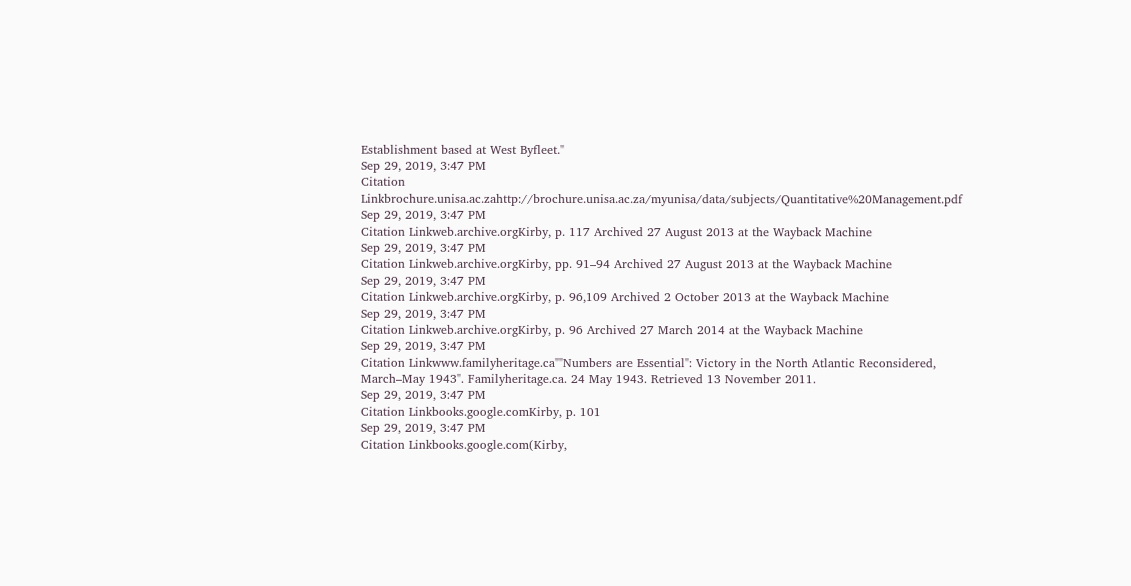Establishment based at West Byfleet."
Sep 29, 2019, 3:47 PM
Citation Linkbrochure.unisa.ac.zahttp://brochure.unisa.ac.za/myunisa/data/subjects/Quantitative%20Management.pdf
Sep 29, 2019, 3:47 PM
Citation Linkweb.archive.orgKirby, p. 117 Archived 27 August 2013 at the Wayback Machine
Sep 29, 2019, 3:47 PM
Citation Linkweb.archive.orgKirby, pp. 91–94 Archived 27 August 2013 at the Wayback Machine
Sep 29, 2019, 3:47 PM
Citation Linkweb.archive.orgKirby, p. 96,109 Archived 2 October 2013 at the Wayback Machine
Sep 29, 2019, 3:47 PM
Citation Linkweb.archive.orgKirby, p. 96 Archived 27 March 2014 at the Wayback Machine
Sep 29, 2019, 3:47 PM
Citation Linkwww.familyheritage.ca""Numbers are Essential": Victory in the North Atlantic Reconsidered, March–May 1943". Familyheritage.ca. 24 May 1943. Retrieved 13 November 2011.
Sep 29, 2019, 3:47 PM
Citation Linkbooks.google.comKirby, p. 101
Sep 29, 2019, 3:47 PM
Citation Linkbooks.google.com(Kirby,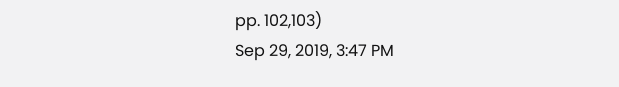pp. 102,103)
Sep 29, 2019, 3:47 PM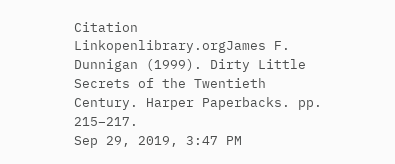Citation Linkopenlibrary.orgJames F. Dunnigan (1999). Dirty Little Secrets of the Twentieth Century. Harper Paperbacks. pp. 215–217.
Sep 29, 2019, 3:47 PM